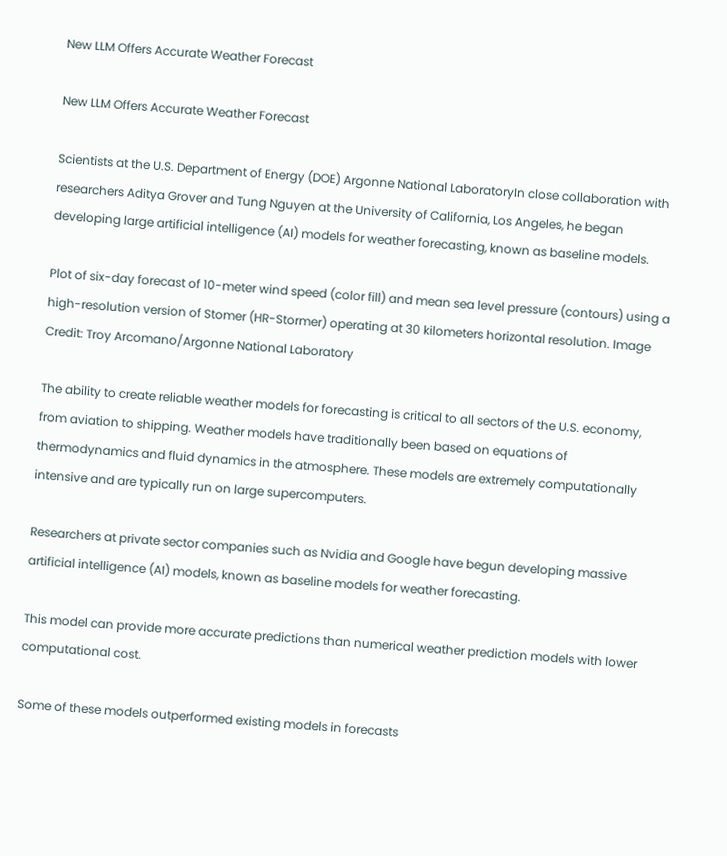New LLM Offers Accurate Weather Forecast

New LLM Offers Accurate Weather Forecast

Scientists at the U.S. Department of Energy (DOE) Argonne National LaboratoryIn close collaboration with researchers Aditya Grover and Tung Nguyen at the University of California, Los Angeles, he began developing large artificial intelligence (AI) models for weather forecasting, known as baseline models.

Plot of six-day forecast of 10-meter wind speed (color fill) and mean sea level pressure (contours) using a high-resolution version of Stomer (HR-Stormer) operating at 30 kilometers horizontal resolution. Image Credit: Troy Arcomano/Argonne National Laboratory

The ability to create reliable weather models for forecasting is critical to all sectors of the U.S. economy, from aviation to shipping. Weather models have traditionally been based on equations of thermodynamics and fluid dynamics in the atmosphere. These models are extremely computationally intensive and are typically run on large supercomputers.

Researchers at private sector companies such as Nvidia and Google have begun developing massive artificial intelligence (AI) models, known as baseline models for weather forecasting.

This model can provide more accurate predictions than numerical weather prediction models with lower computational cost.

Some of these models outperformed existing models in forecasts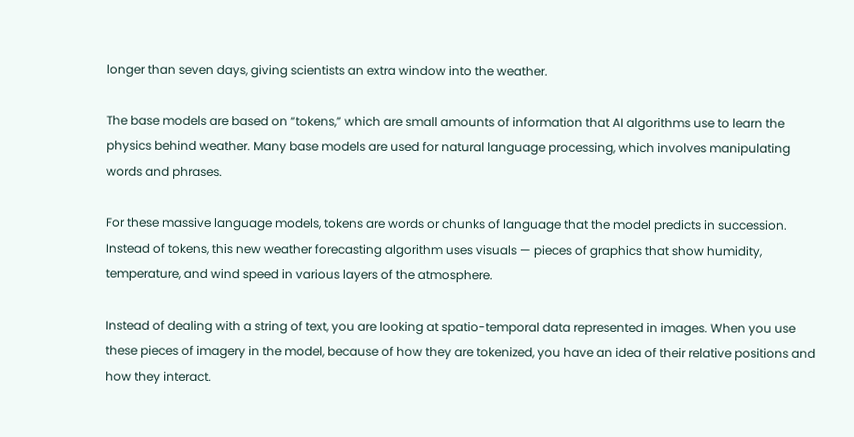longer than seven days, giving scientists an extra window into the weather.

The base models are based on “tokens,” which are small amounts of information that AI algorithms use to learn the physics behind weather. Many base models are used for natural language processing, which involves manipulating words and phrases.

For these massive language models, tokens are words or chunks of language that the model predicts in succession. Instead of tokens, this new weather forecasting algorithm uses visuals — pieces of graphics that show humidity, temperature, and wind speed in various layers of the atmosphere.

Instead of dealing with a string of text, you are looking at spatio-temporal data represented in images. When you use these pieces of imagery in the model, because of how they are tokenized, you have an idea of their relative positions and how they interact.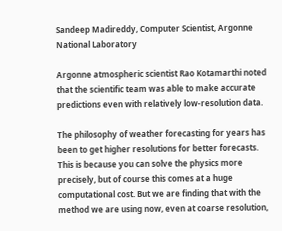Sandeep Madireddy, Computer Scientist, Argonne National Laboratory

Argonne atmospheric scientist Rao Kotamarthi noted that the scientific team was able to make accurate predictions even with relatively low-resolution data.

The philosophy of weather forecasting for years has been to get higher resolutions for better forecasts. This is because you can solve the physics more precisely, but of course this comes at a huge computational cost. But we are finding that with the method we are using now, even at coarse resolution,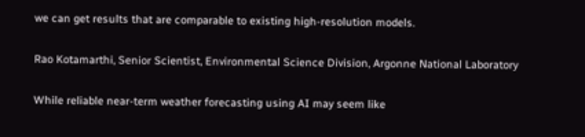we can get results that are comparable to existing high-resolution models.

Rao Kotamarthi, Senior Scientist, Environmental Science Division, Argonne National Laboratory

While reliable near-term weather forecasting using AI may seem like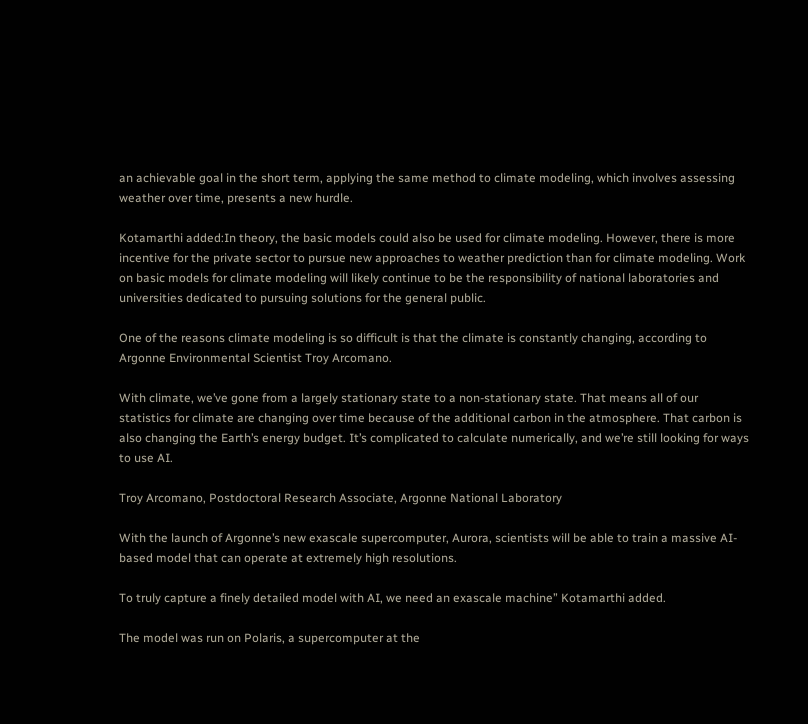an achievable goal in the short term, applying the same method to climate modeling, which involves assessing weather over time, presents a new hurdle.

Kotamarthi added:In theory, the basic models could also be used for climate modeling. However, there is more incentive for the private sector to pursue new approaches to weather prediction than for climate modeling. Work on basic models for climate modeling will likely continue to be the responsibility of national laboratories and universities dedicated to pursuing solutions for the general public.

One of the reasons climate modeling is so difficult is that the climate is constantly changing, according to Argonne Environmental Scientist Troy Arcomano.

With climate, we’ve gone from a largely stationary state to a non-stationary state. That means all of our statistics for climate are changing over time because of the additional carbon in the atmosphere. That carbon is also changing the Earth’s energy budget. It’s complicated to calculate numerically, and we’re still looking for ways to use AI.

Troy Arcomano, Postdoctoral Research Associate, Argonne National Laboratory

With the launch of Argonne’s new exascale supercomputer, Aurora, scientists will be able to train a massive AI-based model that can operate at extremely high resolutions.

To truly capture a finely detailed model with AI, we need an exascale machine” Kotamarthi added.

The model was run on Polaris, a supercomputer at the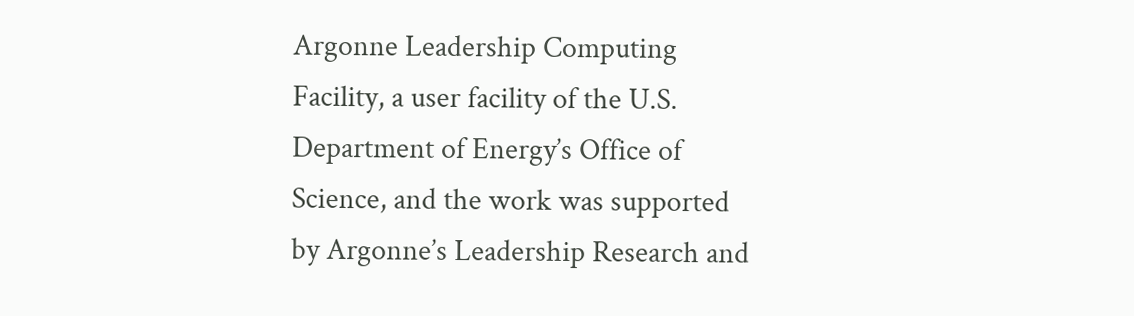Argonne Leadership Computing Facility, a user facility of the U.S. Department of Energy’s Office of Science, and the work was supported by Argonne’s Leadership Research and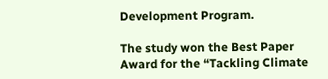Development Program.

The study won the Best Paper Award for the “Tackling Climate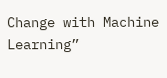Change with Machine Learning”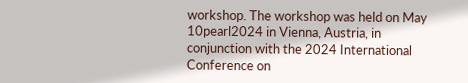workshop. The workshop was held on May 10pearl2024 in Vienna, Austria, in conjunction with the 2024 International Conference on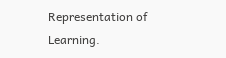Representation of Learning.